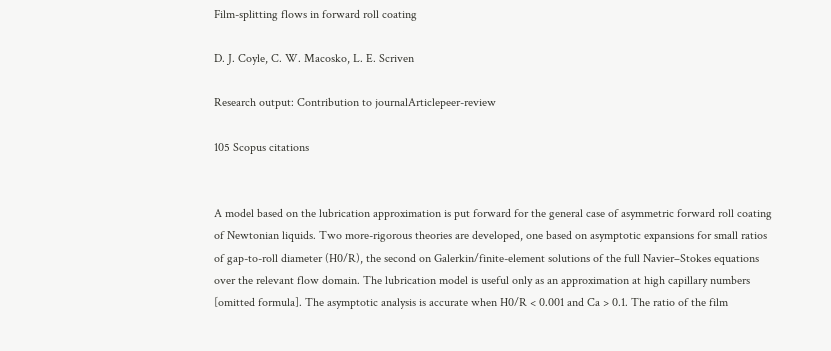Film-splitting flows in forward roll coating

D. J. Coyle, C. W. Macosko, L. E. Scriven

Research output: Contribution to journalArticlepeer-review

105 Scopus citations


A model based on the lubrication approximation is put forward for the general case of asymmetric forward roll coating of Newtonian liquids. Two more-rigorous theories are developed, one based on asymptotic expansions for small ratios of gap-to-roll diameter (H0/R), the second on Galerkin/finite-element solutions of the full Navier–Stokes equations over the relevant flow domain. The lubrication model is useful only as an approximation at high capillary numbers [omitted formula]. The asymptotic analysis is accurate when H0/R < 0.001 and Ca > 0.1. The ratio of the film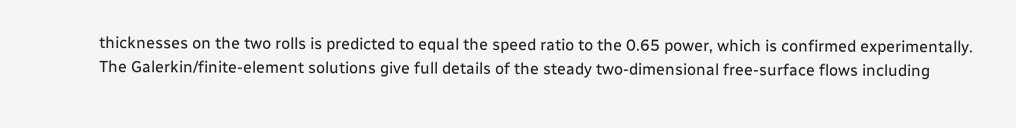thicknesses on the two rolls is predicted to equal the speed ratio to the 0.65 power, which is confirmed experimentally. The Galerkin/finite-element solutions give full details of the steady two-dimensional free-surface flows including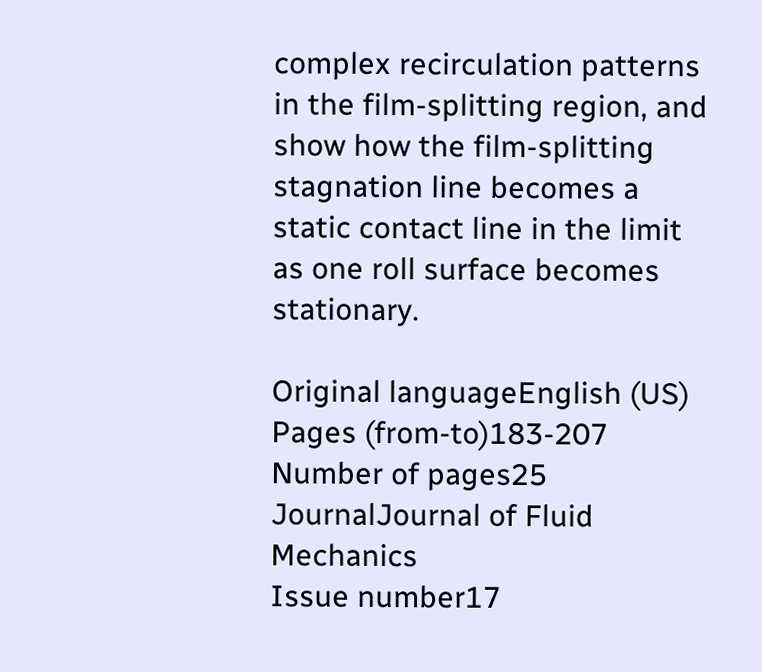complex recirculation patterns in the film-splitting region, and show how the film-splitting stagnation line becomes a static contact line in the limit as one roll surface becomes stationary.

Original languageEnglish (US)
Pages (from-to)183-207
Number of pages25
JournalJournal of Fluid Mechanics
Issue number17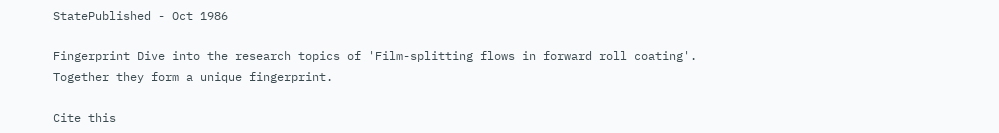StatePublished - Oct 1986

Fingerprint Dive into the research topics of 'Film-splitting flows in forward roll coating'. Together they form a unique fingerprint.

Cite this